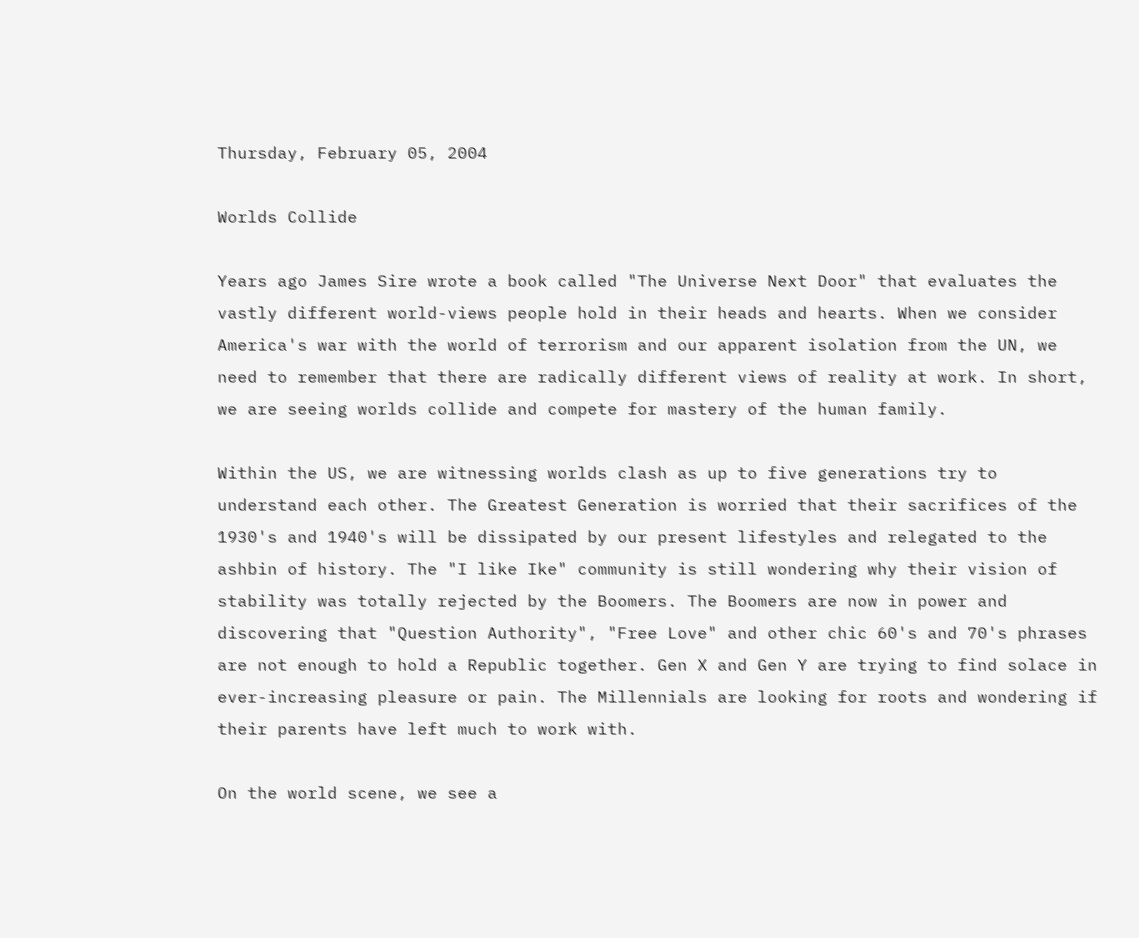Thursday, February 05, 2004

Worlds Collide

Years ago James Sire wrote a book called "The Universe Next Door" that evaluates the vastly different world-views people hold in their heads and hearts. When we consider America's war with the world of terrorism and our apparent isolation from the UN, we need to remember that there are radically different views of reality at work. In short, we are seeing worlds collide and compete for mastery of the human family.

Within the US, we are witnessing worlds clash as up to five generations try to understand each other. The Greatest Generation is worried that their sacrifices of the 1930's and 1940's will be dissipated by our present lifestyles and relegated to the ashbin of history. The "I like Ike" community is still wondering why their vision of stability was totally rejected by the Boomers. The Boomers are now in power and discovering that "Question Authority", "Free Love" and other chic 60's and 70's phrases are not enough to hold a Republic together. Gen X and Gen Y are trying to find solace in ever-increasing pleasure or pain. The Millennials are looking for roots and wondering if their parents have left much to work with.

On the world scene, we see a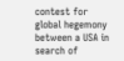contest for global hegemony between a USA in search of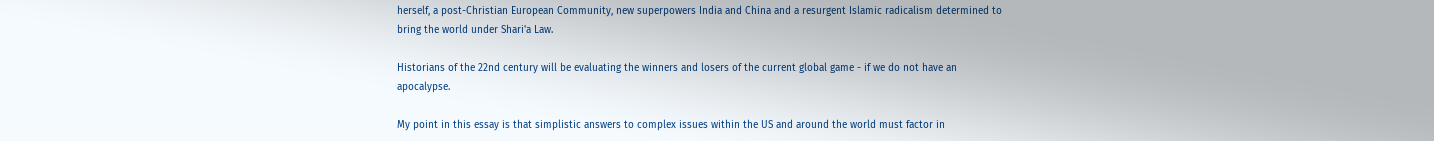herself, a post-Christian European Community, new superpowers India and China and a resurgent Islamic radicalism determined to bring the world under Shari'a Law.

Historians of the 22nd century will be evaluating the winners and losers of the current global game - if we do not have an apocalypse.

My point in this essay is that simplistic answers to complex issues within the US and around the world must factor in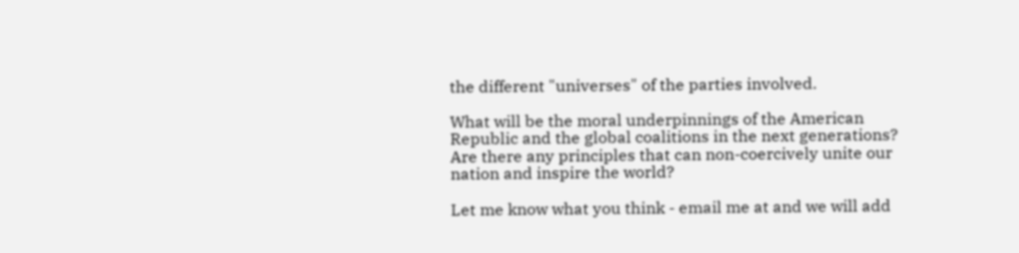the different "universes" of the parties involved.

What will be the moral underpinnings of the American Republic and the global coalitions in the next generations? Are there any principles that can non-coercively unite our nation and inspire the world?

Let me know what you think - email me at and we will add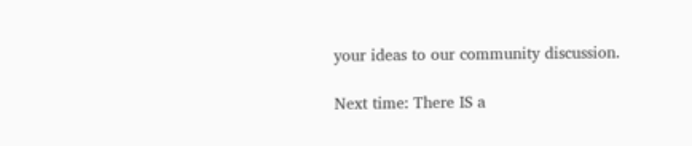your ideas to our community discussion.

Next time: There IS a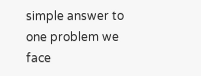simple answer to one problem we face